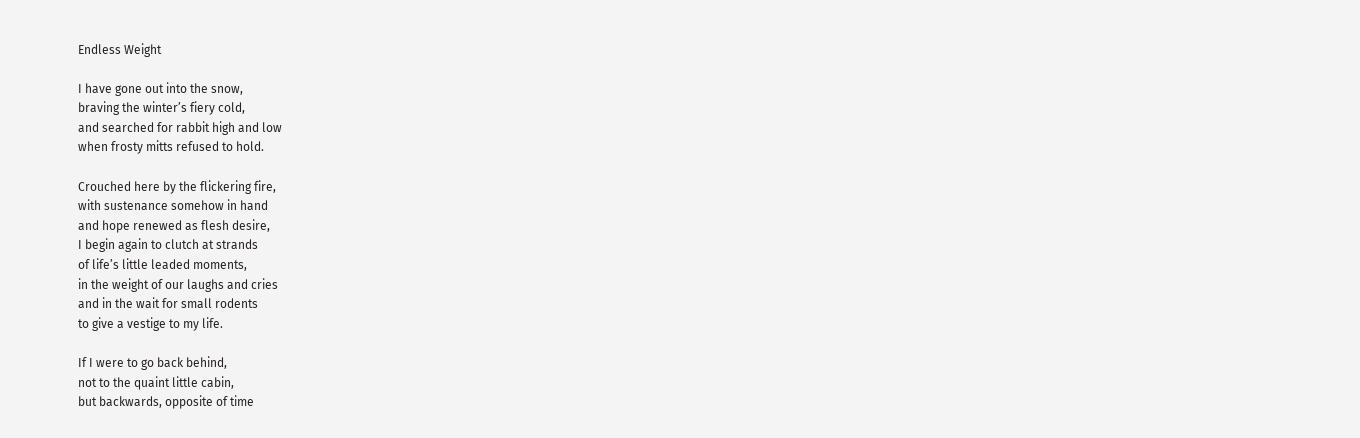Endless Weight

I have gone out into the snow,
braving the winter’s fiery cold,
and searched for rabbit high and low
when frosty mitts refused to hold.

Crouched here by the flickering fire,
with sustenance somehow in hand
and hope renewed as flesh desire,
I begin again to clutch at strands
of life’s little leaded moments,
in the weight of our laughs and cries
and in the wait for small rodents
to give a vestige to my life.

If I were to go back behind,
not to the quaint little cabin,
but backwards, opposite of time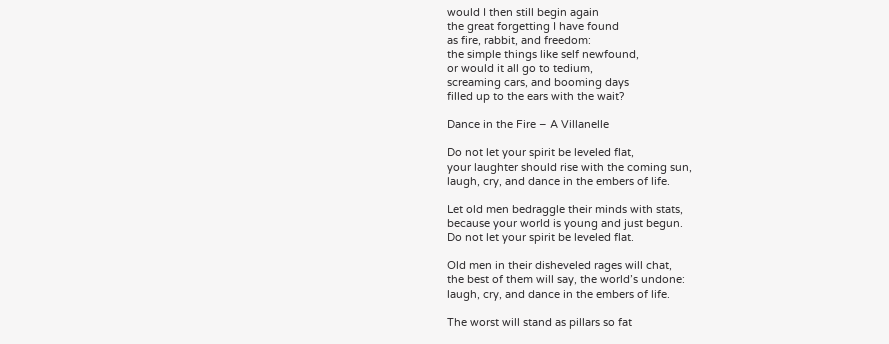would I then still begin again
the great forgetting I have found
as fire, rabbit, and freedom:
the simple things like self newfound,
or would it all go to tedium,
screaming cars, and booming days
filled up to the ears with the wait?

Dance in the Fire – A Villanelle

Do not let your spirit be leveled flat,
your laughter should rise with the coming sun,
laugh, cry, and dance in the embers of life.

Let old men bedraggle their minds with stats,
because your world is young and just begun.
Do not let your spirit be leveled flat.

Old men in their disheveled rages will chat,
the best of them will say, the world’s undone:
laugh, cry, and dance in the embers of life.

The worst will stand as pillars so fat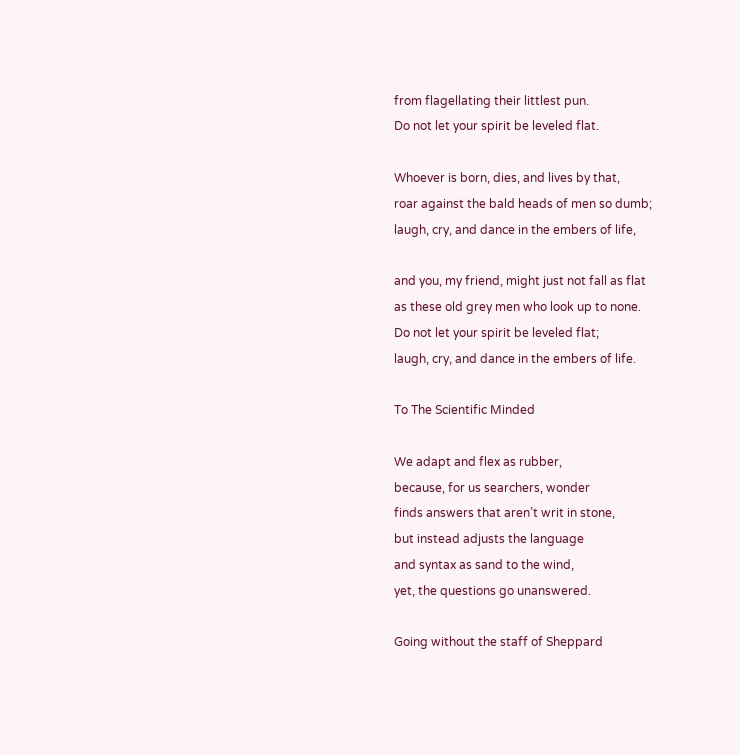from flagellating their littlest pun.
Do not let your spirit be leveled flat.

Whoever is born, dies, and lives by that,
roar against the bald heads of men so dumb;
laugh, cry, and dance in the embers of life,

and you, my friend, might just not fall as flat
as these old grey men who look up to none.
Do not let your spirit be leveled flat;
laugh, cry, and dance in the embers of life.

To The Scientific Minded

We adapt and flex as rubber,
because, for us searchers, wonder
finds answers that aren’t writ in stone,
but instead adjusts the language
and syntax as sand to the wind,
yet, the questions go unanswered.

Going without the staff of Sheppard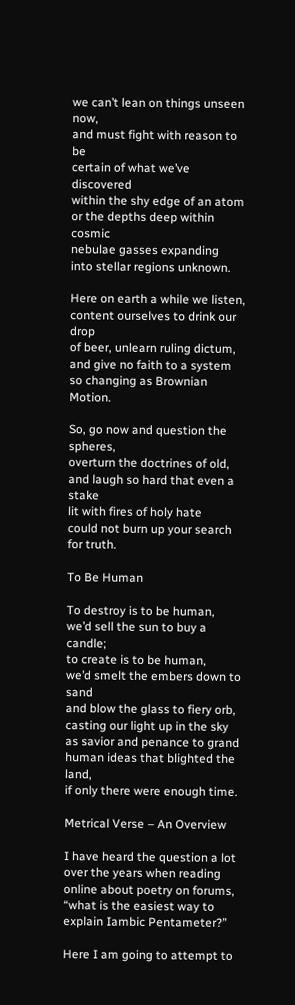we can’t lean on things unseen now,
and must fight with reason to be
certain of what we’ve discovered
within the shy edge of an atom
or the depths deep within cosmic
nebulae gasses expanding
into stellar regions unknown.

Here on earth a while we listen,
content ourselves to drink our drop
of beer, unlearn ruling dictum,
and give no faith to a system
so changing as Brownian Motion.

So, go now and question the spheres,
overturn the doctrines of old,
and laugh so hard that even a stake
lit with fires of holy hate
could not burn up your search for truth.

To Be Human

To destroy is to be human,
we’d sell the sun to buy a candle;
to create is to be human,
we’d smelt the embers down to sand
and blow the glass to fiery orb,
casting our light up in the sky
as savior and penance to grand
human ideas that blighted the land,
if only there were enough time.

Metrical Verse – An Overview

I have heard the question a lot over the years when reading online about poetry on forums, “what is the easiest way to explain Iambic Pentameter?”

Here I am going to attempt to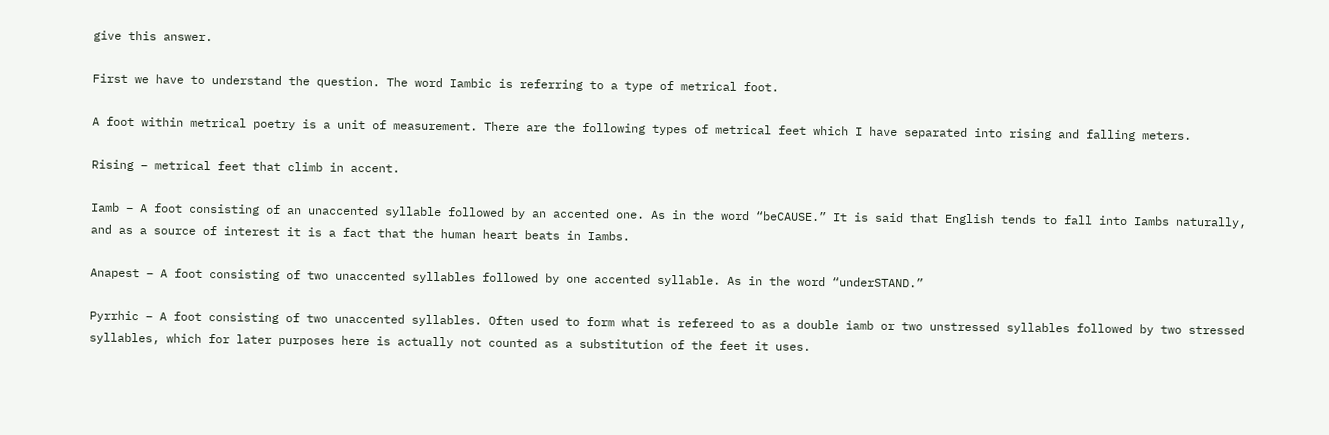give this answer.

First we have to understand the question. The word Iambic is referring to a type of metrical foot.

A foot within metrical poetry is a unit of measurement. There are the following types of metrical feet which I have separated into rising and falling meters.

Rising – metrical feet that climb in accent.

Iamb – A foot consisting of an unaccented syllable followed by an accented one. As in the word “beCAUSE.” It is said that English tends to fall into Iambs naturally, and as a source of interest it is a fact that the human heart beats in Iambs.

Anapest – A foot consisting of two unaccented syllables followed by one accented syllable. As in the word “underSTAND.”

Pyrrhic – A foot consisting of two unaccented syllables. Often used to form what is refereed to as a double iamb or two unstressed syllables followed by two stressed syllables, which for later purposes here is actually not counted as a substitution of the feet it uses.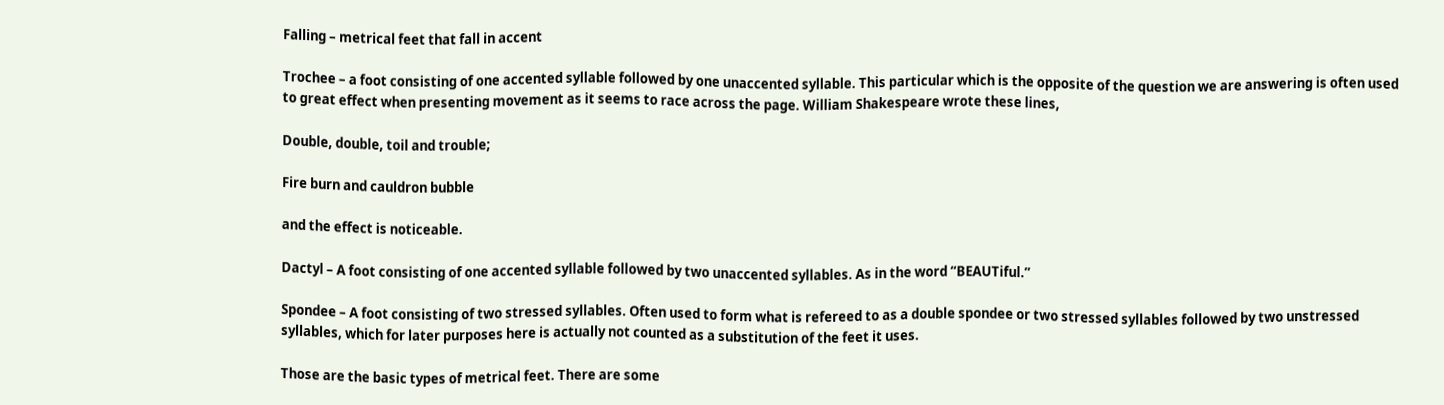Falling – metrical feet that fall in accent

Trochee – a foot consisting of one accented syllable followed by one unaccented syllable. This particular which is the opposite of the question we are answering is often used to great effect when presenting movement as it seems to race across the page. William Shakespeare wrote these lines,

Double, double, toil and trouble;

Fire burn and cauldron bubble

and the effect is noticeable.

Dactyl – A foot consisting of one accented syllable followed by two unaccented syllables. As in the word “BEAUTiful.”

Spondee – A foot consisting of two stressed syllables. Often used to form what is refereed to as a double spondee or two stressed syllables followed by two unstressed syllables, which for later purposes here is actually not counted as a substitution of the feet it uses.

Those are the basic types of metrical feet. There are some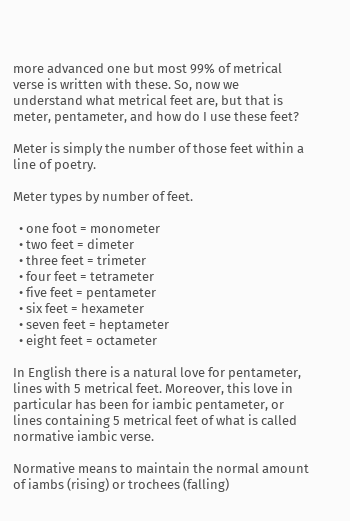more advanced one but most 99% of metrical verse is written with these. So, now we understand what metrical feet are, but that is meter, pentameter, and how do I use these feet?

Meter is simply the number of those feet within a line of poetry.

Meter types by number of feet.

  • one foot = monometer
  • two feet = dimeter
  • three feet = trimeter
  • four feet = tetrameter
  • five feet = pentameter
  • six feet = hexameter
  • seven feet = heptameter
  • eight feet = octameter

In English there is a natural love for pentameter, lines with 5 metrical feet. Moreover, this love in particular has been for iambic pentameter, or lines containing 5 metrical feet of what is called normative iambic verse.

Normative means to maintain the normal amount of iambs (rising) or trochees (falling)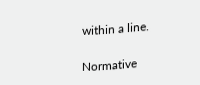within a line.

Normative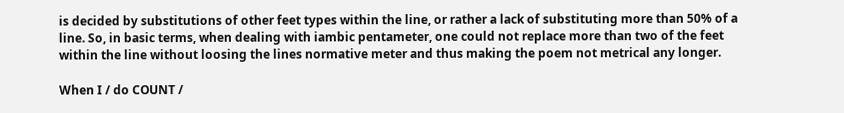is decided by substitutions of other feet types within the line, or rather a lack of substituting more than 50% of a line. So, in basic terms, when dealing with iambic pentameter, one could not replace more than two of the feet within the line without loosing the lines normative meter and thus making the poem not metrical any longer.

When I / do COUNT /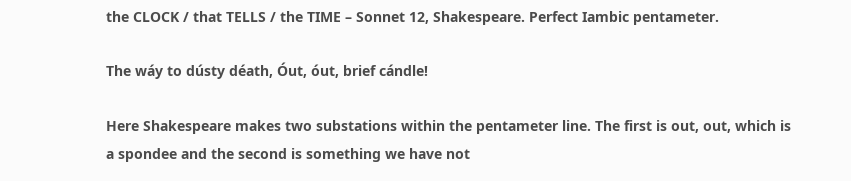the CLOCK / that TELLS / the TIME – Sonnet 12, Shakespeare. Perfect Iambic pentameter.

The wáy to dústy déath, Óut, óut, brief cándle!

Here Shakespeare makes two substations within the pentameter line. The first is out, out, which is a spondee and the second is something we have not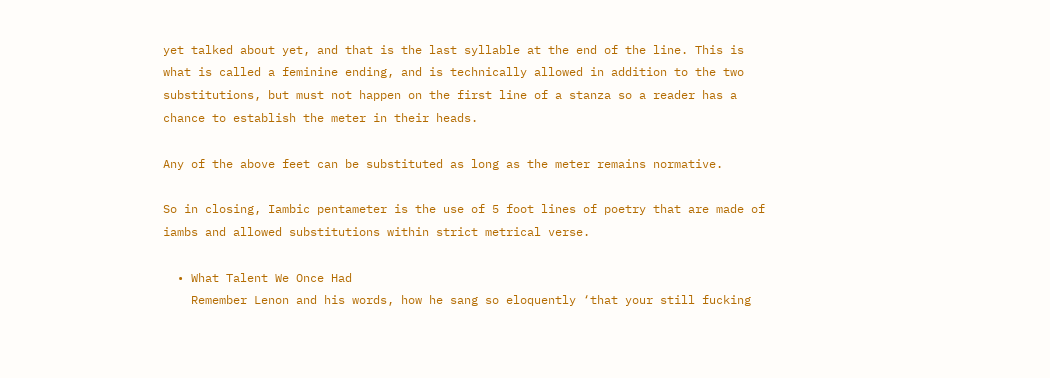yet talked about yet, and that is the last syllable at the end of the line. This is what is called a feminine ending, and is technically allowed in addition to the two substitutions, but must not happen on the first line of a stanza so a reader has a chance to establish the meter in their heads.

Any of the above feet can be substituted as long as the meter remains normative.

So in closing, Iambic pentameter is the use of 5 foot lines of poetry that are made of iambs and allowed substitutions within strict metrical verse.

  • What Talent We Once Had
    Remember Lenon and his words, how he sang so eloquently ‘that your still fucking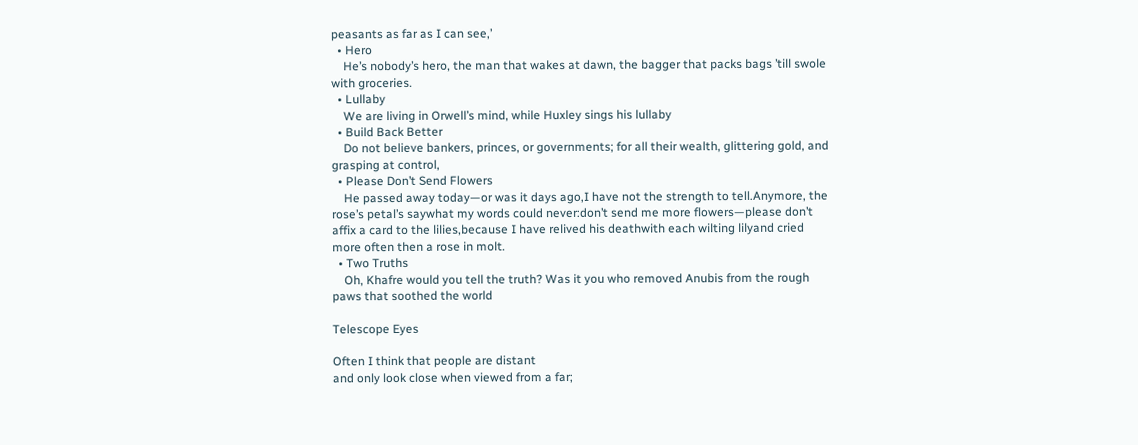peasants as far as I can see,’
  • Hero
    He’s nobody’s hero, the man that wakes at dawn, the bagger that packs bags ’till swole with groceries.
  • Lullaby
    We are living in Orwell’s mind, while Huxley sings his lullaby
  • Build Back Better
    Do not believe bankers, princes, or governments; for all their wealth, glittering gold, and grasping at control,
  • Please Don’t Send Flowers
    He passed away today—or was it days ago,I have not the strength to tell.Anymore, the rose’s petal’s saywhat my words could never:don’t send me more flowers—please don’t affix a card to the lilies,because I have relived his deathwith each wilting lilyand cried more often then a rose in molt.
  • Two Truths
    Oh, Khafre would you tell the truth? Was it you who removed Anubis from the rough paws that soothed the world

Telescope Eyes

Often I think that people are distant
and only look close when viewed from a far;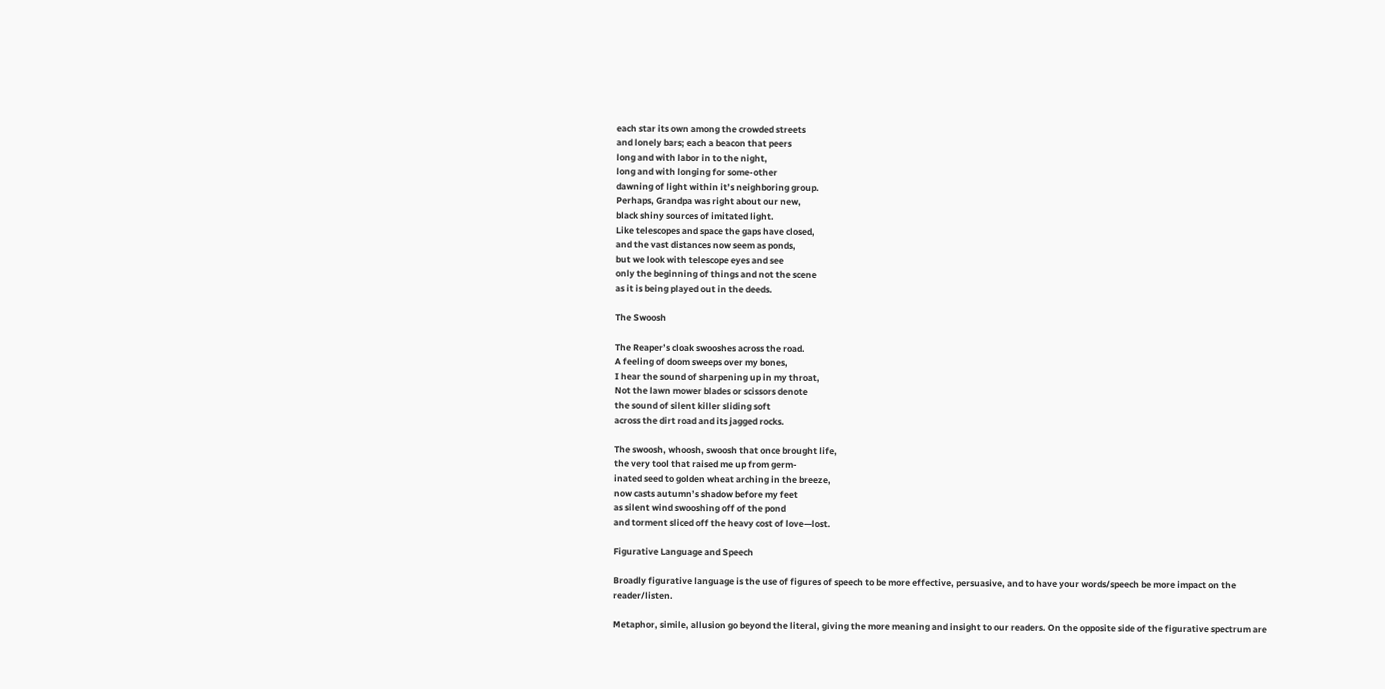each star its own among the crowded streets
and lonely bars; each a beacon that peers
long and with labor in to the night,
long and with longing for some-other
dawning of light within it’s neighboring group.
Perhaps, Grandpa was right about our new,
black shiny sources of imitated light.
Like telescopes and space the gaps have closed,
and the vast distances now seem as ponds,
but we look with telescope eyes and see
only the beginning of things and not the scene
as it is being played out in the deeds.

The Swoosh

The Reaper’s cloak swooshes across the road.
A feeling of doom sweeps over my bones,
I hear the sound of sharpening up in my throat,
Not the lawn mower blades or scissors denote
the sound of silent killer sliding soft
across the dirt road and its jagged rocks.

The swoosh, whoosh, swoosh that once brought life,
the very tool that raised me up from germ-
inated seed to golden wheat arching in the breeze,
now casts autumn’s shadow before my feet
as silent wind swooshing off of the pond
and torment sliced off the heavy cost of love—lost.

Figurative Language and Speech

Broadly figurative language is the use of figures of speech to be more effective, persuasive, and to have your words/speech be more impact on the reader/listen.

Metaphor, simile, allusion go beyond the literal, giving the more meaning and insight to our readers. On the opposite side of the figurative spectrum are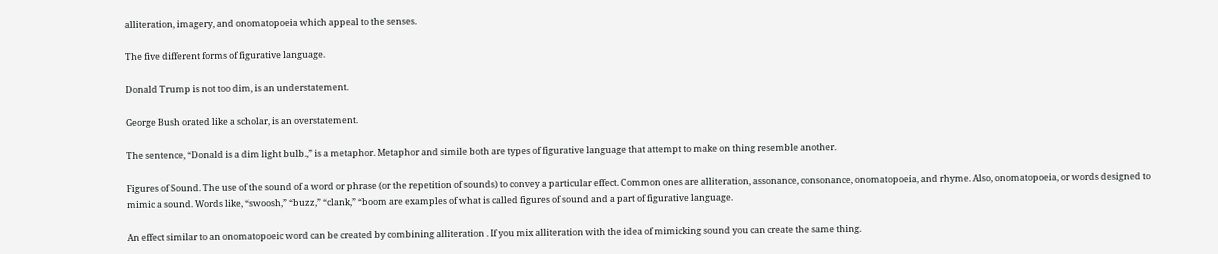alliteration, imagery, and onomatopoeia which appeal to the senses.

The five different forms of figurative language.

Donald Trump is not too dim, is an understatement.

George Bush orated like a scholar, is an overstatement.

The sentence, “Donald is a dim light bulb.,” is a metaphor. Metaphor and simile both are types of figurative language that attempt to make on thing resemble another.

Figures of Sound. The use of the sound of a word or phrase (or the repetition of sounds) to convey a particular effect. Common ones are alliteration, assonance, consonance, onomatopoeia, and rhyme. Also, onomatopoeia, or words designed to mimic a sound. Words like, “swoosh,” “buzz,” “clank,” “boom are examples of what is called figures of sound and a part of figurative language.

An effect similar to an onomatopoeic word can be created by combining alliteration . If you mix alliteration with the idea of mimicking sound you can create the same thing.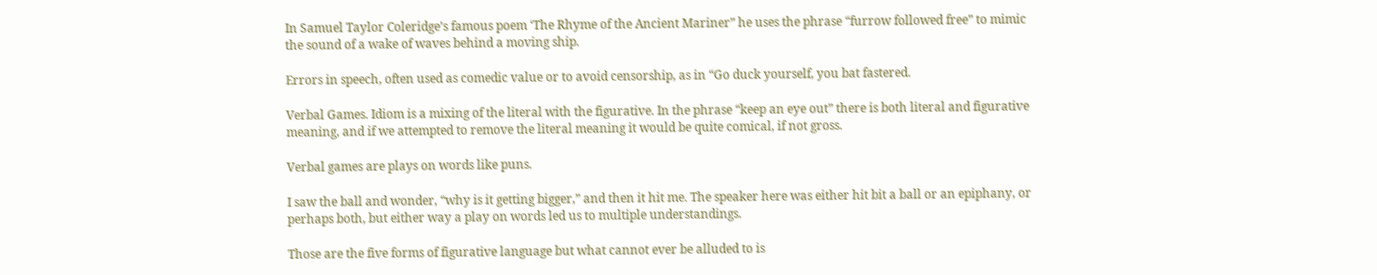In Samuel Taylor Coleridge’s famous poem ‘The Rhyme of the Ancient Mariner” he uses the phrase “furrow followed free” to mimic the sound of a wake of waves behind a moving ship.

Errors in speech, often used as comedic value or to avoid censorship, as in “Go duck yourself, you bat fastered.

Verbal Games. Idiom is a mixing of the literal with the figurative. In the phrase “keep an eye out” there is both literal and figurative meaning, and if we attempted to remove the literal meaning it would be quite comical, if not gross.

Verbal games are plays on words like puns.

I saw the ball and wonder, “why is it getting bigger,” and then it hit me. The speaker here was either hit bit a ball or an epiphany, or perhaps both, but either way a play on words led us to multiple understandings.

Those are the five forms of figurative language but what cannot ever be alluded to is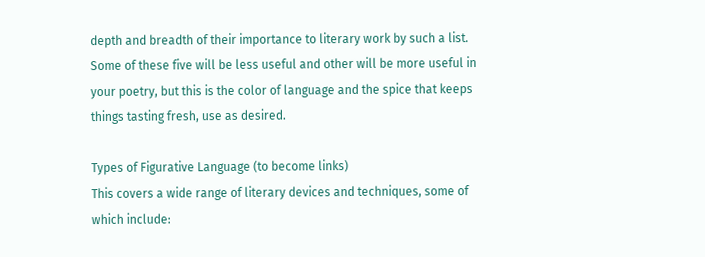depth and breadth of their importance to literary work by such a list. Some of these five will be less useful and other will be more useful in your poetry, but this is the color of language and the spice that keeps things tasting fresh, use as desired.

Types of Figurative Language (to become links)
This covers a wide range of literary devices and techniques, some of which include: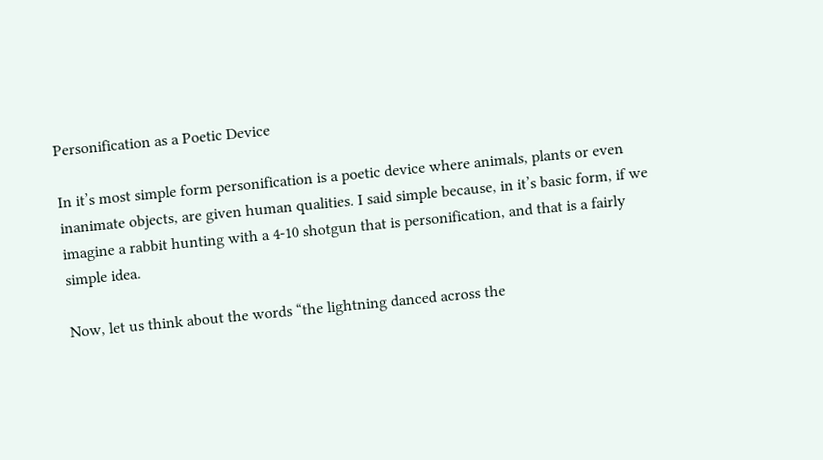Personification as a Poetic Device

In it’s most simple form personification is a poetic device where animals, plants or even inanimate objects, are given human qualities. I said simple because, in it’s basic form, if we imagine a rabbit hunting with a 4-10 shotgun that is personification, and that is a fairly simple idea.

Now, let us think about the words “the lightning danced across the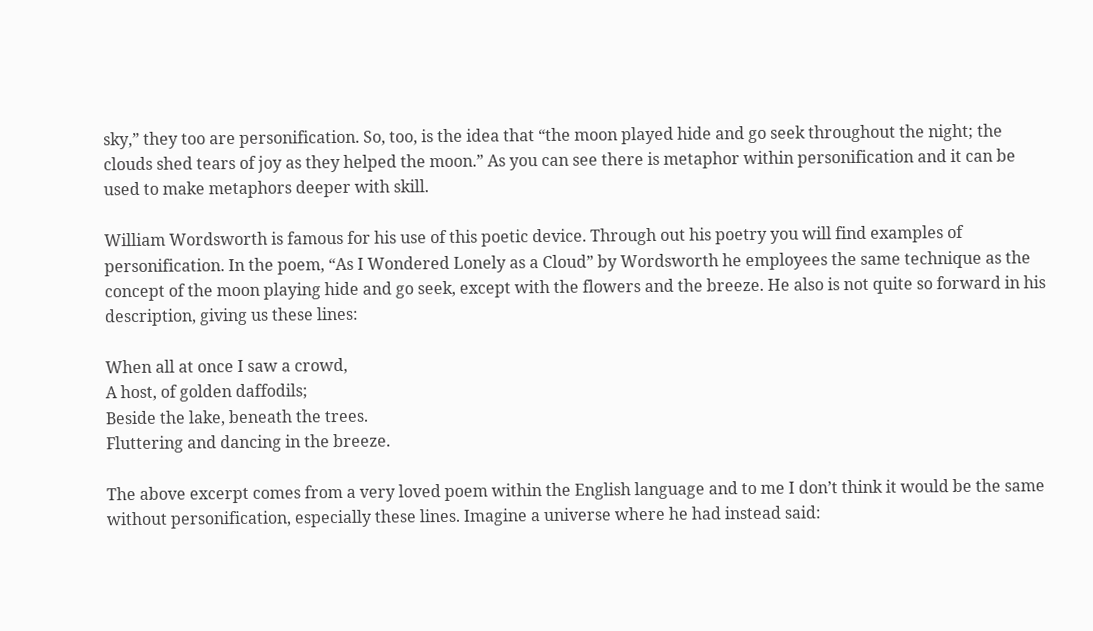sky,” they too are personification. So, too, is the idea that “the moon played hide and go seek throughout the night; the clouds shed tears of joy as they helped the moon.” As you can see there is metaphor within personification and it can be used to make metaphors deeper with skill.

William Wordsworth is famous for his use of this poetic device. Through out his poetry you will find examples of personification. In the poem, “As I Wondered Lonely as a Cloud” by Wordsworth he employees the same technique as the concept of the moon playing hide and go seek, except with the flowers and the breeze. He also is not quite so forward in his description, giving us these lines:

When all at once I saw a crowd,
A host, of golden daffodils;
Beside the lake, beneath the trees.
Fluttering and dancing in the breeze.

The above excerpt comes from a very loved poem within the English language and to me I don’t think it would be the same without personification, especially these lines. Imagine a universe where he had instead said: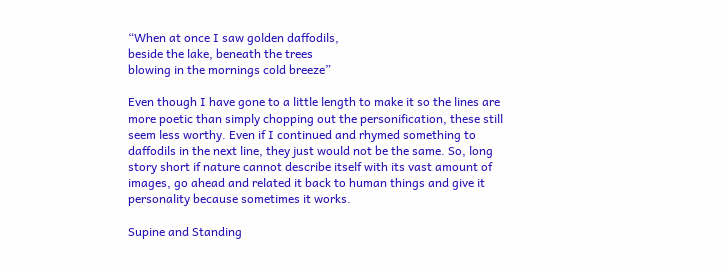“When at once I saw golden daffodils,
beside the lake, beneath the trees
blowing in the mornings cold breeze”

Even though I have gone to a little length to make it so the lines are more poetic than simply chopping out the personification, these still seem less worthy. Even if I continued and rhymed something to daffodils in the next line, they just would not be the same. So, long story short if nature cannot describe itself with its vast amount of images, go ahead and related it back to human things and give it personality because sometimes it works.

Supine and Standing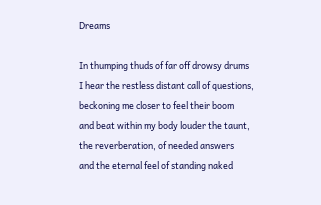Dreams

In thumping thuds of far off drowsy drums
I hear the restless distant call of questions,
beckoning me closer to feel their boom
and beat within my body louder the taunt,
the reverberation, of needed answers
and the eternal feel of standing naked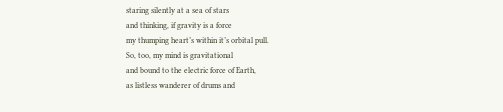staring silently at a sea of stars
and thinking, if gravity is a force
my thumping heart’s within it’s orbital pull.
So, too, my mind is gravitational
and bound to the electric force of Earth,
as listless wanderer of drums and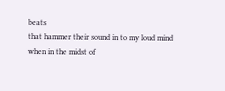beats
that hammer their sound in to my loud mind
when in the midst of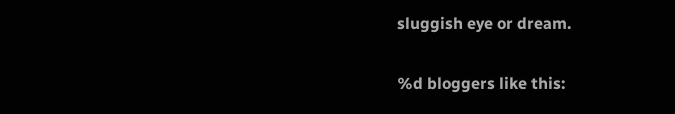sluggish eye or dream.

%d bloggers like this: